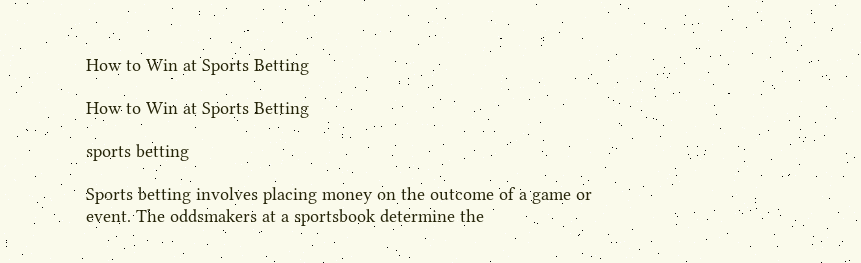How to Win at Sports Betting

How to Win at Sports Betting

sports betting

Sports betting involves placing money on the outcome of a game or event. The oddsmakers at a sportsbook determine the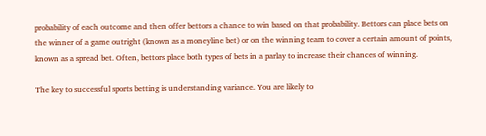probability of each outcome and then offer bettors a chance to win based on that probability. Bettors can place bets on the winner of a game outright (known as a moneyline bet) or on the winning team to cover a certain amount of points, known as a spread bet. Often, bettors place both types of bets in a parlay to increase their chances of winning.

The key to successful sports betting is understanding variance. You are likely to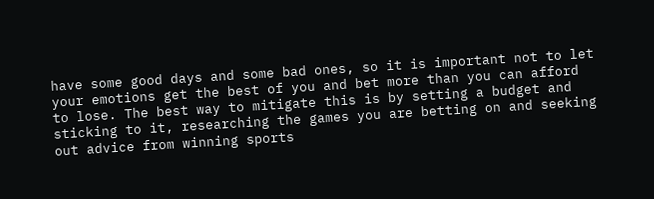have some good days and some bad ones, so it is important not to let your emotions get the best of you and bet more than you can afford to lose. The best way to mitigate this is by setting a budget and sticking to it, researching the games you are betting on and seeking out advice from winning sports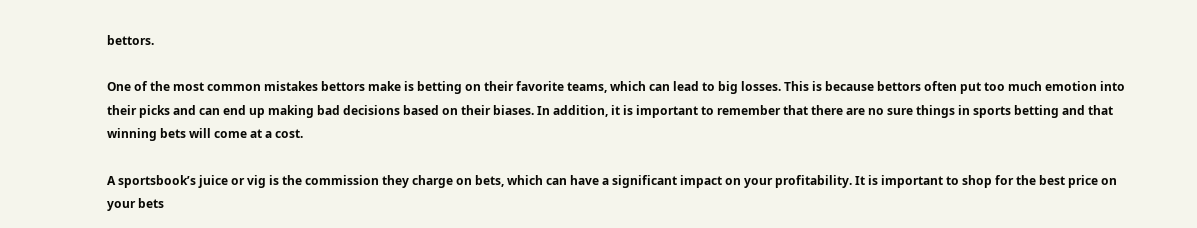bettors.

One of the most common mistakes bettors make is betting on their favorite teams, which can lead to big losses. This is because bettors often put too much emotion into their picks and can end up making bad decisions based on their biases. In addition, it is important to remember that there are no sure things in sports betting and that winning bets will come at a cost.

A sportsbook’s juice or vig is the commission they charge on bets, which can have a significant impact on your profitability. It is important to shop for the best price on your bets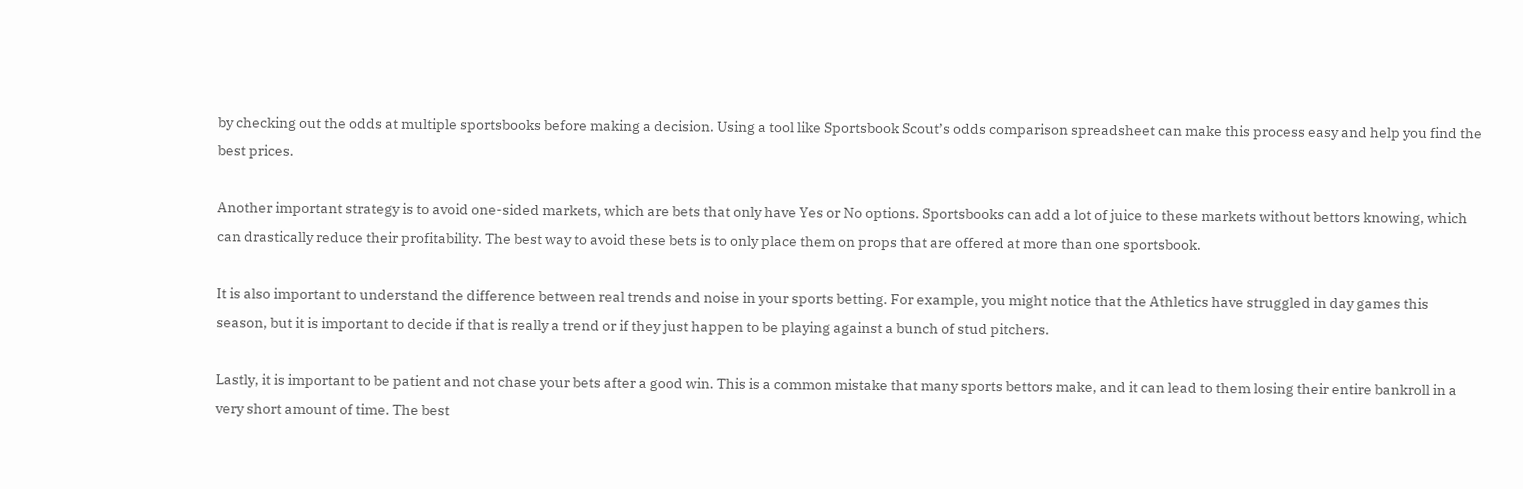by checking out the odds at multiple sportsbooks before making a decision. Using a tool like Sportsbook Scout’s odds comparison spreadsheet can make this process easy and help you find the best prices.

Another important strategy is to avoid one-sided markets, which are bets that only have Yes or No options. Sportsbooks can add a lot of juice to these markets without bettors knowing, which can drastically reduce their profitability. The best way to avoid these bets is to only place them on props that are offered at more than one sportsbook.

It is also important to understand the difference between real trends and noise in your sports betting. For example, you might notice that the Athletics have struggled in day games this season, but it is important to decide if that is really a trend or if they just happen to be playing against a bunch of stud pitchers.

Lastly, it is important to be patient and not chase your bets after a good win. This is a common mistake that many sports bettors make, and it can lead to them losing their entire bankroll in a very short amount of time. The best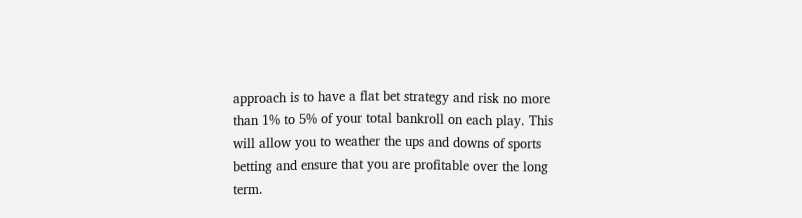approach is to have a flat bet strategy and risk no more than 1% to 5% of your total bankroll on each play. This will allow you to weather the ups and downs of sports betting and ensure that you are profitable over the long term.